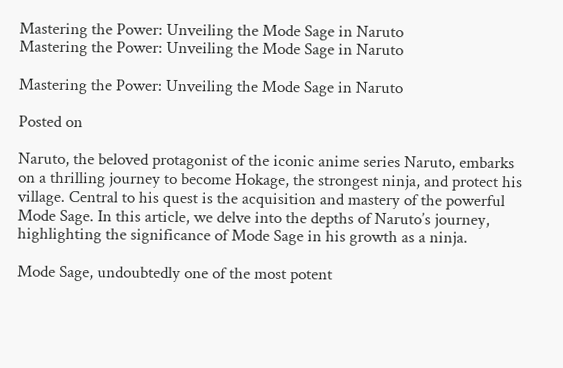Mastering the Power: Unveiling the Mode Sage in Naruto
Mastering the Power: Unveiling the Mode Sage in Naruto

Mastering the Power: Unveiling the Mode Sage in Naruto

Posted on

Naruto, the beloved protagonist of the iconic anime series Naruto, embarks on a thrilling journey to become Hokage, the strongest ninja, and protect his village. Central to his quest is the acquisition and mastery of the powerful Mode Sage. In this article, we delve into the depths of Naruto’s journey, highlighting the significance of Mode Sage in his growth as a ninja.

Mode Sage, undoubtedly one of the most potent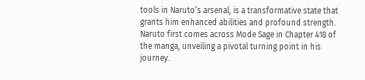tools in Naruto’s arsenal, is a transformative state that grants him enhanced abilities and profound strength. Naruto first comes across Mode Sage in Chapter 418 of the manga, unveiling a pivotal turning point in his journey.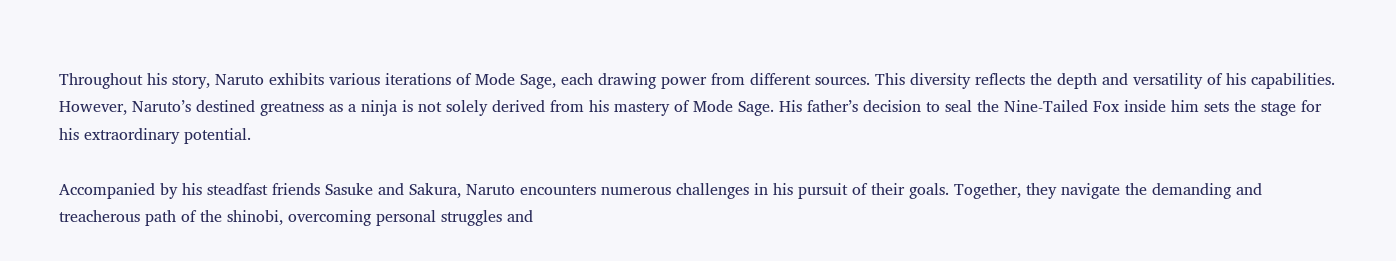Throughout his story, Naruto exhibits various iterations of Mode Sage, each drawing power from different sources. This diversity reflects the depth and versatility of his capabilities. However, Naruto’s destined greatness as a ninja is not solely derived from his mastery of Mode Sage. His father’s decision to seal the Nine-Tailed Fox inside him sets the stage for his extraordinary potential.

Accompanied by his steadfast friends Sasuke and Sakura, Naruto encounters numerous challenges in his pursuit of their goals. Together, they navigate the demanding and treacherous path of the shinobi, overcoming personal struggles and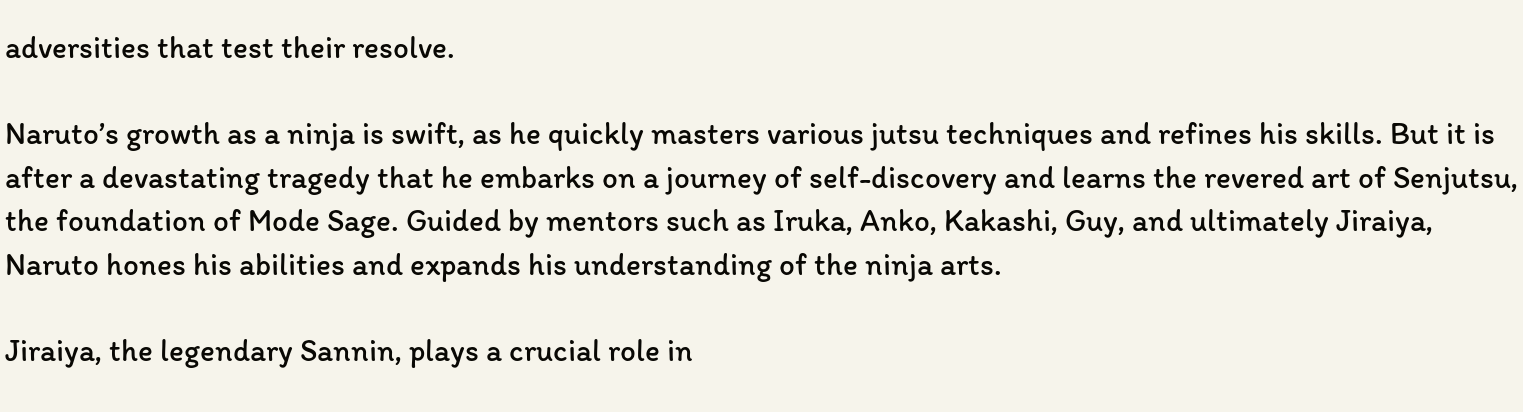adversities that test their resolve.

Naruto’s growth as a ninja is swift, as he quickly masters various jutsu techniques and refines his skills. But it is after a devastating tragedy that he embarks on a journey of self-discovery and learns the revered art of Senjutsu, the foundation of Mode Sage. Guided by mentors such as Iruka, Anko, Kakashi, Guy, and ultimately Jiraiya, Naruto hones his abilities and expands his understanding of the ninja arts.

Jiraiya, the legendary Sannin, plays a crucial role in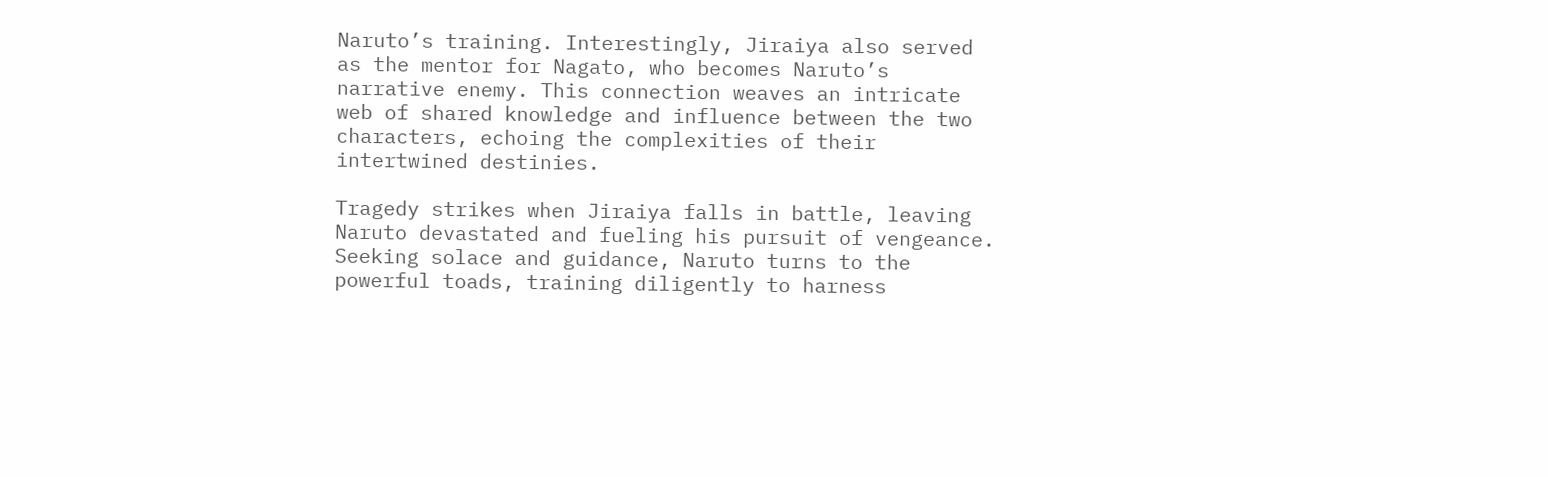Naruto’s training. Interestingly, Jiraiya also served as the mentor for Nagato, who becomes Naruto’s narrative enemy. This connection weaves an intricate web of shared knowledge and influence between the two characters, echoing the complexities of their intertwined destinies.

Tragedy strikes when Jiraiya falls in battle, leaving Naruto devastated and fueling his pursuit of vengeance. Seeking solace and guidance, Naruto turns to the powerful toads, training diligently to harness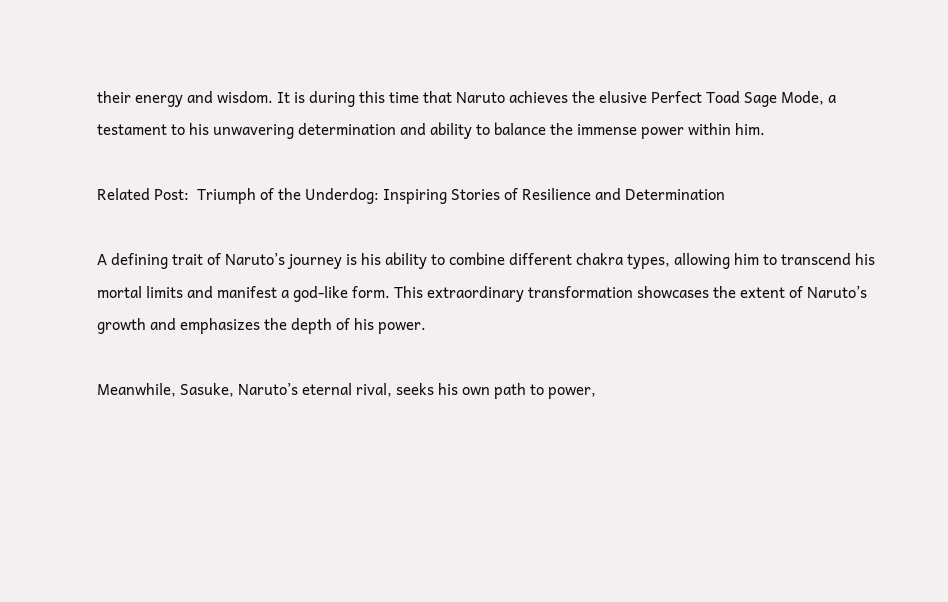their energy and wisdom. It is during this time that Naruto achieves the elusive Perfect Toad Sage Mode, a testament to his unwavering determination and ability to balance the immense power within him.

Related Post:  Triumph of the Underdog: Inspiring Stories of Resilience and Determination

A defining trait of Naruto’s journey is his ability to combine different chakra types, allowing him to transcend his mortal limits and manifest a god-like form. This extraordinary transformation showcases the extent of Naruto’s growth and emphasizes the depth of his power.

Meanwhile, Sasuke, Naruto’s eternal rival, seeks his own path to power,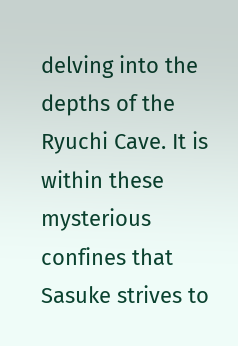delving into the depths of the Ryuchi Cave. It is within these mysterious confines that Sasuke strives to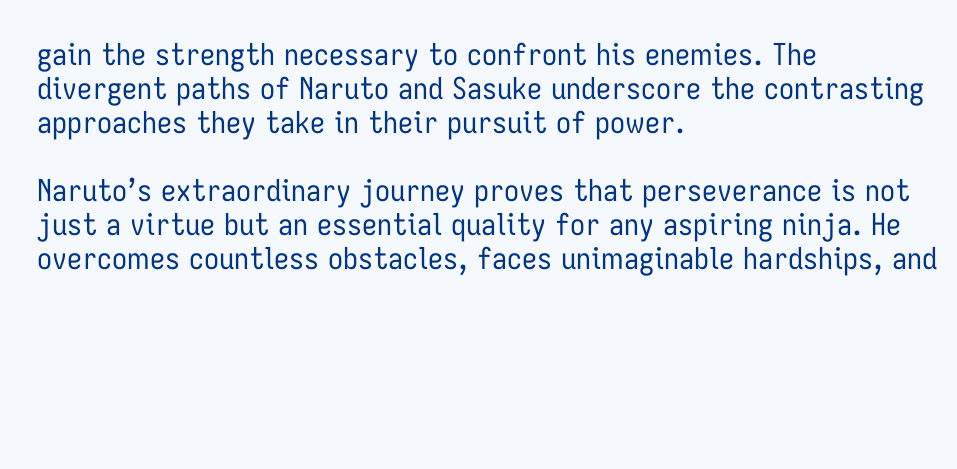gain the strength necessary to confront his enemies. The divergent paths of Naruto and Sasuke underscore the contrasting approaches they take in their pursuit of power.

Naruto’s extraordinary journey proves that perseverance is not just a virtue but an essential quality for any aspiring ninja. He overcomes countless obstacles, faces unimaginable hardships, and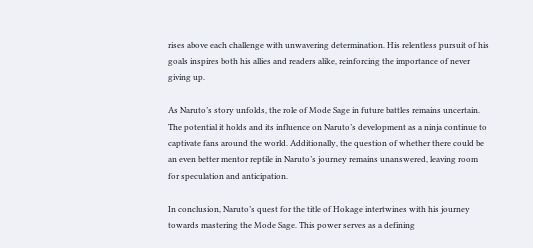rises above each challenge with unwavering determination. His relentless pursuit of his goals inspires both his allies and readers alike, reinforcing the importance of never giving up.

As Naruto’s story unfolds, the role of Mode Sage in future battles remains uncertain. The potential it holds and its influence on Naruto’s development as a ninja continue to captivate fans around the world. Additionally, the question of whether there could be an even better mentor reptile in Naruto’s journey remains unanswered, leaving room for speculation and anticipation.

In conclusion, Naruto’s quest for the title of Hokage intertwines with his journey towards mastering the Mode Sage. This power serves as a defining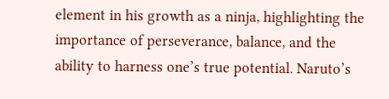element in his growth as a ninja, highlighting the importance of perseverance, balance, and the ability to harness one’s true potential. Naruto’s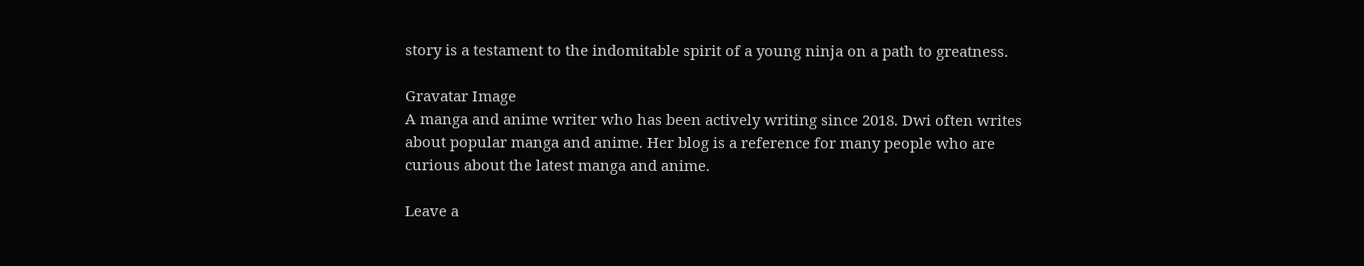story is a testament to the indomitable spirit of a young ninja on a path to greatness.

Gravatar Image
A manga and anime writer who has been actively writing since 2018. Dwi often writes about popular manga and anime. Her blog is a reference for many people who are curious about the latest manga and anime.

Leave a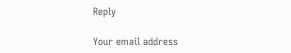Reply

Your email address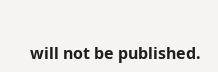will not be published.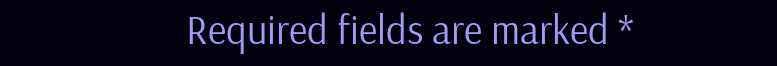Required fields are marked *